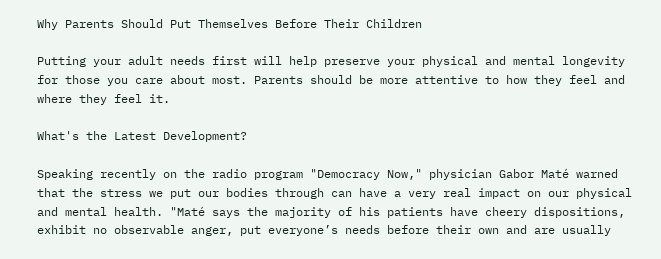Why Parents Should Put Themselves Before Their Children

Putting your adult needs first will help preserve your physical and mental longevity for those you care about most. Parents should be more attentive to how they feel and where they feel it.

What's the Latest Development?

Speaking recently on the radio program "Democracy Now," physician Gabor Maté warned that the stress we put our bodies through can have a very real impact on our physical and mental health. "Maté says the majority of his patients have cheery dispositions, exhibit no observable anger, put everyone’s needs before their own and are usually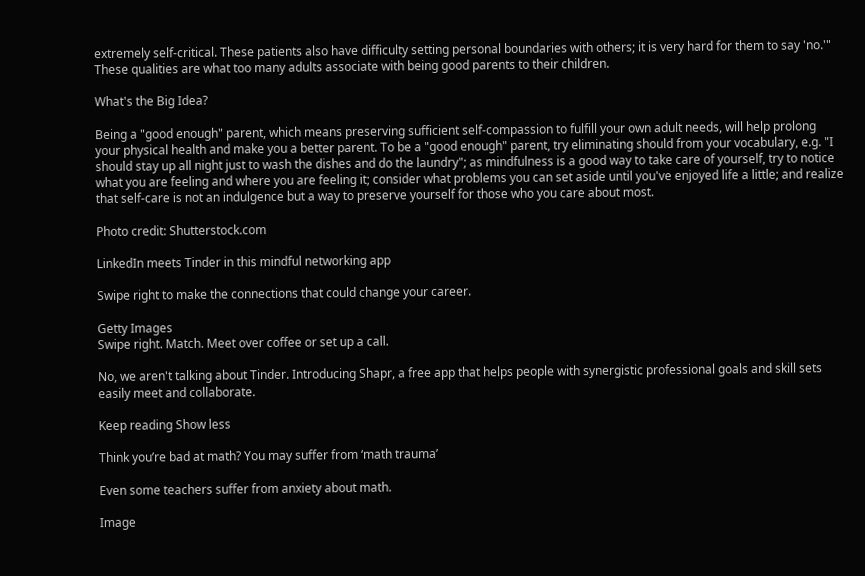extremely self-critical. These patients also have difficulty setting personal boundaries with others; it is very hard for them to say 'no.'" These qualities are what too many adults associate with being good parents to their children.

What's the Big Idea?

Being a "good enough" parent, which means preserving sufficient self-compassion to fulfill your own adult needs, will help prolong your physical health and make you a better parent. To be a "good enough" parent, try eliminating should from your vocabulary, e.g. "I should stay up all night just to wash the dishes and do the laundry"; as mindfulness is a good way to take care of yourself, try to notice what you are feeling and where you are feeling it; consider what problems you can set aside until you've enjoyed life a little; and realize that self-care is not an indulgence but a way to preserve yourself for those who you care about most.

Photo credit: Shutterstock.com

LinkedIn meets Tinder in this mindful networking app

Swipe right to make the connections that could change your career.

Getty Images
Swipe right. Match. Meet over coffee or set up a call.

No, we aren't talking about Tinder. Introducing Shapr, a free app that helps people with synergistic professional goals and skill sets easily meet and collaborate.

Keep reading Show less

Think you’re bad at math? You may suffer from ‘math trauma’

Even some teachers suffer from anxiety about math.

Image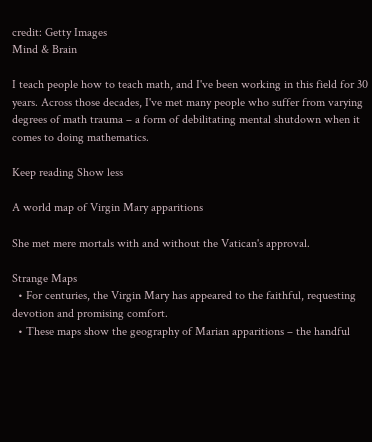credit: Getty Images
Mind & Brain

I teach people how to teach math, and I've been working in this field for 30 years. Across those decades, I've met many people who suffer from varying degrees of math trauma – a form of debilitating mental shutdown when it comes to doing mathematics.

Keep reading Show less

A world map of Virgin Mary apparitions

She met mere mortals with and without the Vatican's approval.

Strange Maps
  • For centuries, the Virgin Mary has appeared to the faithful, requesting devotion and promising comfort.
  • These maps show the geography of Marian apparitions – the handful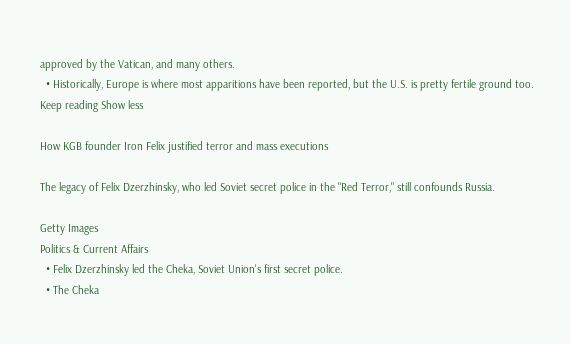approved by the Vatican, and many others.
  • Historically, Europe is where most apparitions have been reported, but the U.S. is pretty fertile ground too.
Keep reading Show less

How KGB founder Iron Felix justified terror and mass executions

The legacy of Felix Dzerzhinsky, who led Soviet secret police in the "Red Terror," still confounds Russia.

Getty Images
Politics & Current Affairs
  • Felix Dzerzhinsky led the Cheka, Soviet Union's first secret police.
  • The Cheka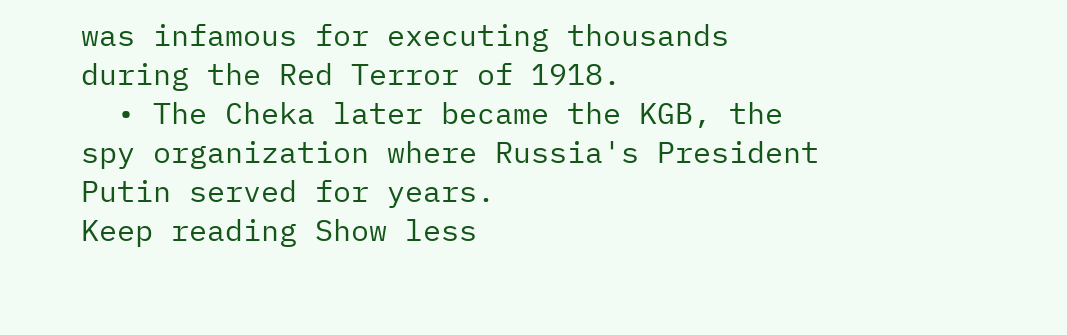was infamous for executing thousands during the Red Terror of 1918.
  • The Cheka later became the KGB, the spy organization where Russia's President Putin served for years.
Keep reading Show less